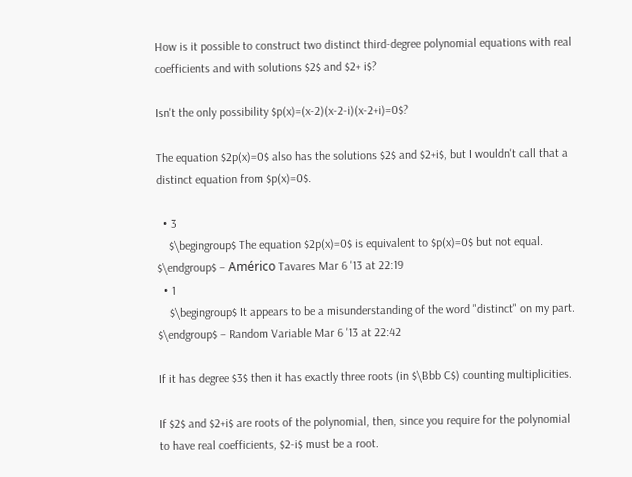How is it possible to construct two distinct third-degree polynomial equations with real coefficients and with solutions $2$ and $2+ i$?

Isn't the only possibility $p(x)=(x-2)(x-2-i)(x-2+i)=0$?

The equation $2p(x)=0$ also has the solutions $2$ and $2+i$, but I wouldn't call that a distinct equation from $p(x)=0$.

  • 3
    $\begingroup$ The equation $2p(x)=0$ is equivalent to $p(x)=0$ but not equal. $\endgroup$ – Américo Tavares Mar 6 '13 at 22:19
  • 1
    $\begingroup$ It appears to be a misunderstanding of the word "distinct" on my part. $\endgroup$ – Random Variable Mar 6 '13 at 22:42

If it has degree $3$ then it has exactly three roots (in $\Bbb C$) counting multiplicities.

If $2$ and $2+i$ are roots of the polynomial, then, since you require for the polynomial to have real coefficients, $2-i$ must be a root.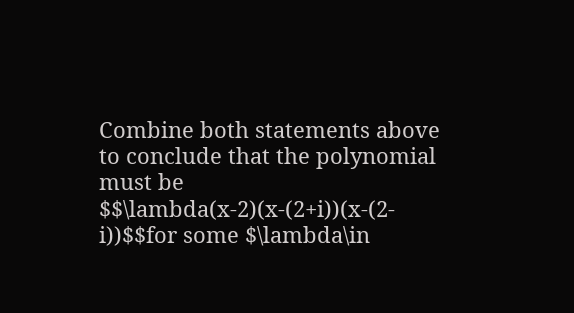Combine both statements above to conclude that the polynomial must be $$\lambda(x-2)(x-(2+i))(x-(2-i))$$for some $\lambda\in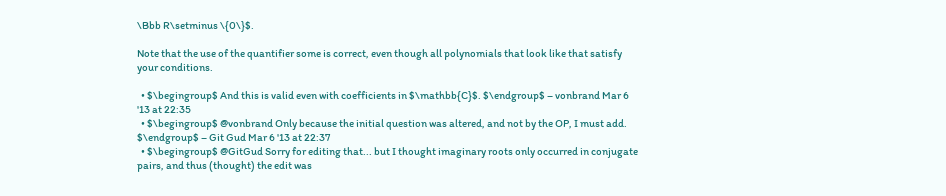\Bbb R\setminus \{0\}$.

Note that the use of the quantifier some is correct, even though all polynomials that look like that satisfy your conditions.

  • $\begingroup$ And this is valid even with coefficients in $\mathbb{C}$. $\endgroup$ – vonbrand Mar 6 '13 at 22:35
  • $\begingroup$ @vonbrand Only because the initial question was altered, and not by the OP, I must add. $\endgroup$ – Git Gud Mar 6 '13 at 22:37
  • $\begingroup$ @GitGud Sorry for editing that... but I thought imaginary roots only occurred in conjugate pairs, and thus (thought) the edit was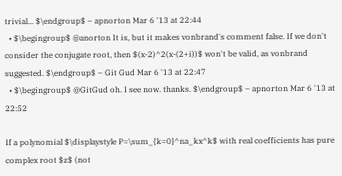trivial... $\endgroup$ – apnorton Mar 6 '13 at 22:44
  • $\begingroup$ @anorton It is, but it makes vonbrand's comment false. If we don't consider the conjugate root, then $(x-2)^2(x-(2+i))$ won't be valid, as vonbrand suggested. $\endgroup$ – Git Gud Mar 6 '13 at 22:47
  • $\begingroup$ @GitGud oh. I see now. thanks. $\endgroup$ – apnorton Mar 6 '13 at 22:52

If a polynomial $\displaystyle P=\sum_{k=0}^na_kx^k$ with real coefficients has pure complex root $z$ (not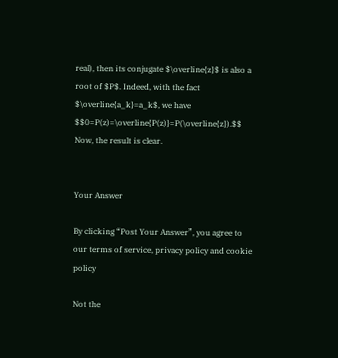real), then its conjugate $\overline{z}$ is also a root of $P$. Indeed, with the fact $\overline{a_k}=a_k$, we have $$0=P(z)=\overline{P(z)}=P(\overline{z}).$$ Now, the result is clear.


Your Answer

By clicking “Post Your Answer”, you agree to our terms of service, privacy policy and cookie policy

Not the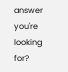answer you're looking for?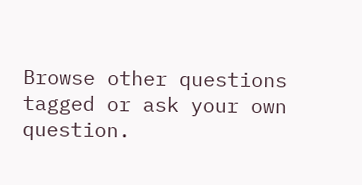Browse other questions tagged or ask your own question.